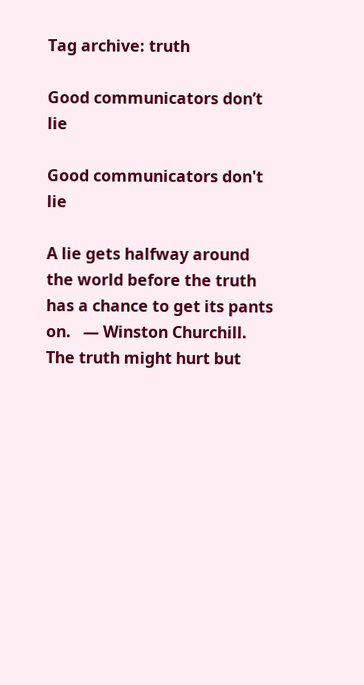Tag archive: truth

Good communicators don’t lie

Good communicators don't lie

A lie gets halfway around the world before the truth has a chance to get its pants on.   — Winston Churchill. The truth might hurt but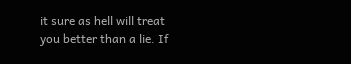it sure as hell will treat you better than a lie. If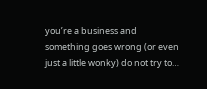you’re a business and something goes wrong (or even just a little wonky) do not try to…